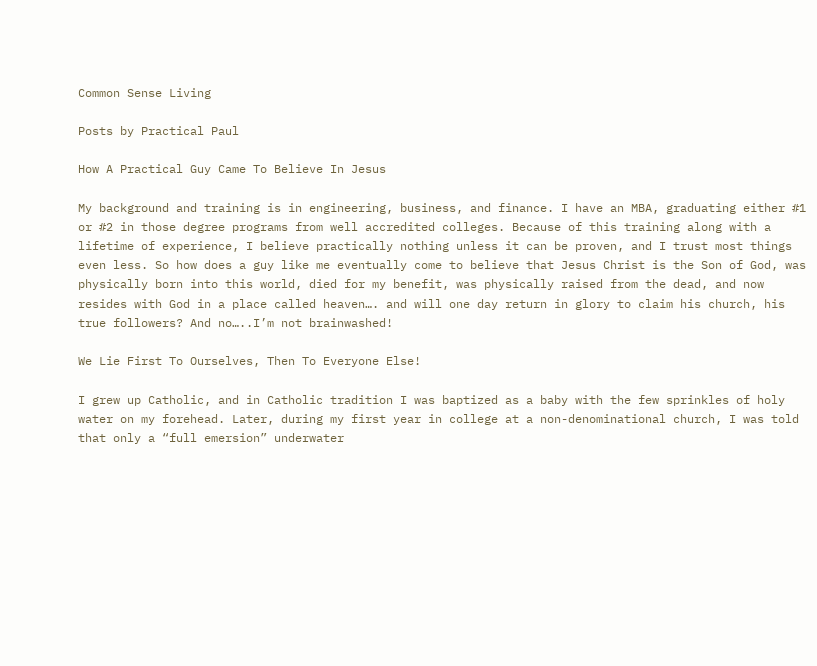Common Sense Living

Posts by Practical Paul

How A Practical Guy Came To Believe In Jesus

My background and training is in engineering, business, and finance. I have an MBA, graduating either #1 or #2 in those degree programs from well accredited colleges. Because of this training along with a lifetime of experience, I believe practically nothing unless it can be proven, and I trust most things even less. So how does a guy like me eventually come to believe that Jesus Christ is the Son of God, was physically born into this world, died for my benefit, was physically raised from the dead, and now resides with God in a place called heaven…. and will one day return in glory to claim his church, his true followers? And no…..I’m not brainwashed!

We Lie First To Ourselves, Then To Everyone Else!

I grew up Catholic, and in Catholic tradition I was baptized as a baby with the few sprinkles of holy water on my forehead. Later, during my first year in college at a non-denominational church, I was told that only a “full emersion” underwater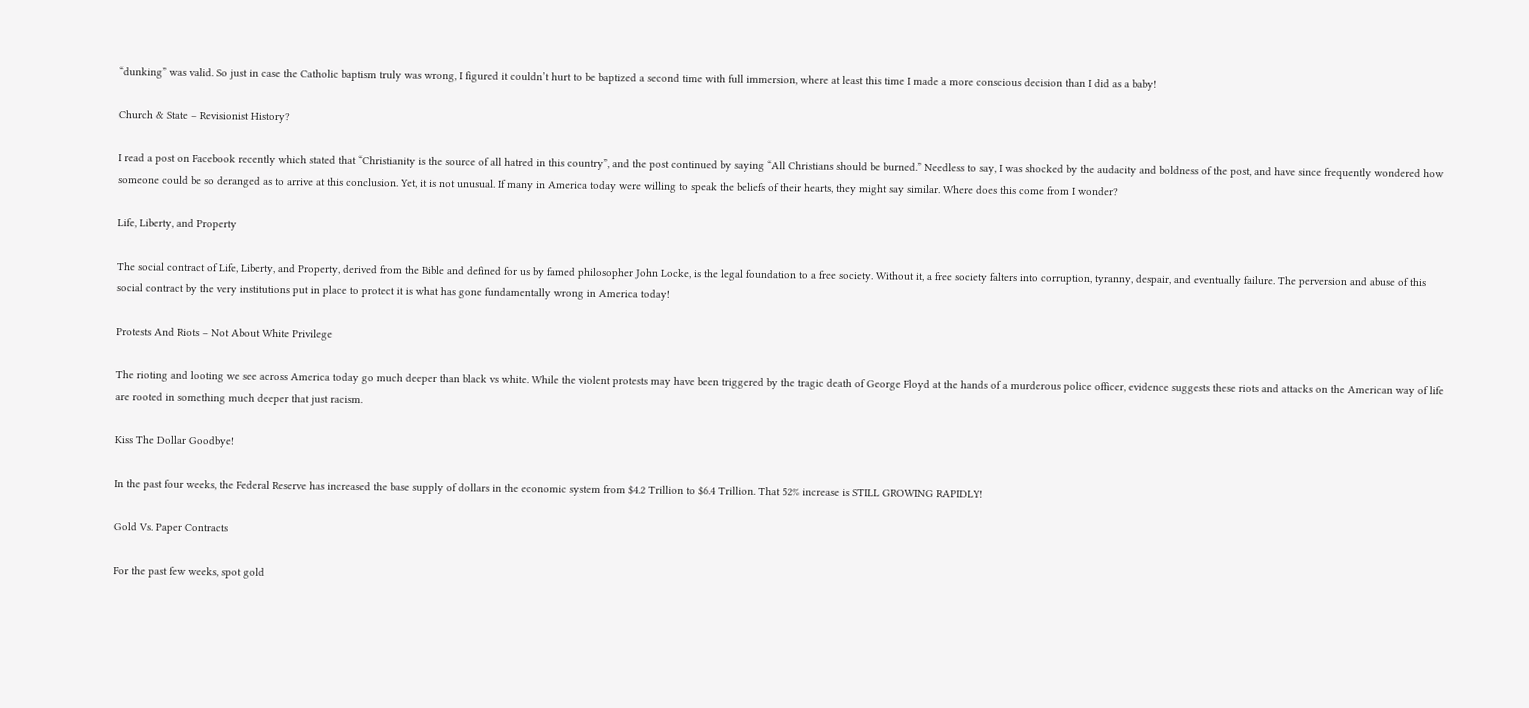“dunking” was valid. So just in case the Catholic baptism truly was wrong, I figured it couldn’t hurt to be baptized a second time with full immersion, where at least this time I made a more conscious decision than I did as a baby!

Church & State – Revisionist History?

I read a post on Facebook recently which stated that “Christianity is the source of all hatred in this country”, and the post continued by saying “All Christians should be burned.” Needless to say, I was shocked by the audacity and boldness of the post, and have since frequently wondered how someone could be so deranged as to arrive at this conclusion. Yet, it is not unusual. If many in America today were willing to speak the beliefs of their hearts, they might say similar. Where does this come from I wonder?

Life, Liberty, and Property

The social contract of Life, Liberty, and Property, derived from the Bible and defined for us by famed philosopher John Locke, is the legal foundation to a free society. Without it, a free society falters into corruption, tyranny, despair, and eventually failure. The perversion and abuse of this social contract by the very institutions put in place to protect it is what has gone fundamentally wrong in America today!

Protests And Riots – Not About White Privilege

The rioting and looting we see across America today go much deeper than black vs white. While the violent protests may have been triggered by the tragic death of George Floyd at the hands of a murderous police officer, evidence suggests these riots and attacks on the American way of life are rooted in something much deeper that just racism.

Kiss The Dollar Goodbye!

In the past four weeks, the Federal Reserve has increased the base supply of dollars in the economic system from $4.2 Trillion to $6.4 Trillion. That 52% increase is STILL GROWING RAPIDLY!

Gold Vs. Paper Contracts

For the past few weeks, spot gold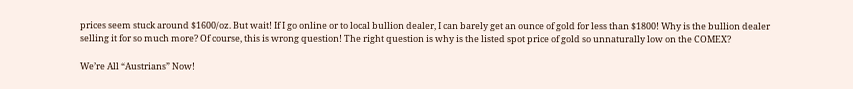prices seem stuck around $1600/oz. But wait! If I go online or to local bullion dealer, I can barely get an ounce of gold for less than $1800! Why is the bullion dealer selling it for so much more? Of course, this is wrong question! The right question is why is the listed spot price of gold so unnaturally low on the COMEX?

We’re All “Austrians” Now!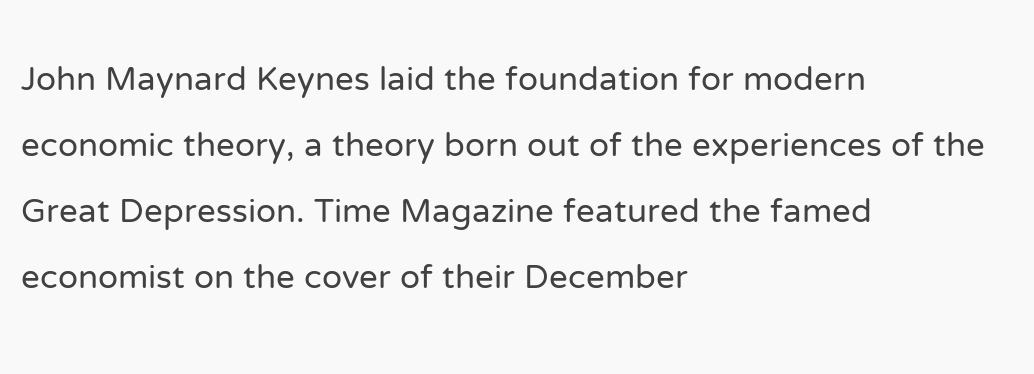John Maynard Keynes laid the foundation for modern economic theory, a theory born out of the experiences of the Great Depression. Time Magazine featured the famed economist on the cover of their December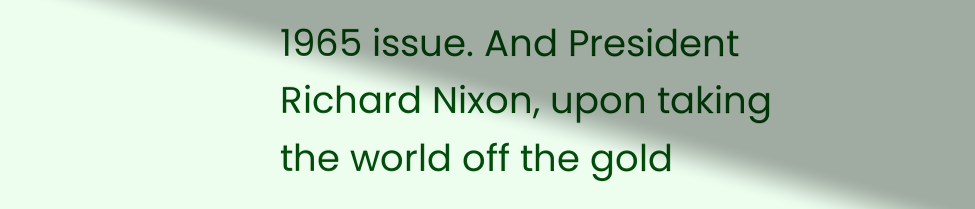1965 issue. And President Richard Nixon, upon taking the world off the gold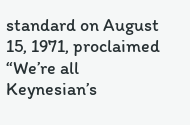standard on August 15, 1971, proclaimed “We’re all Keynesian’s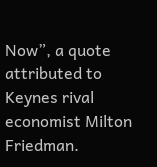Now”, a quote attributed to Keynes rival economist Milton Friedman.